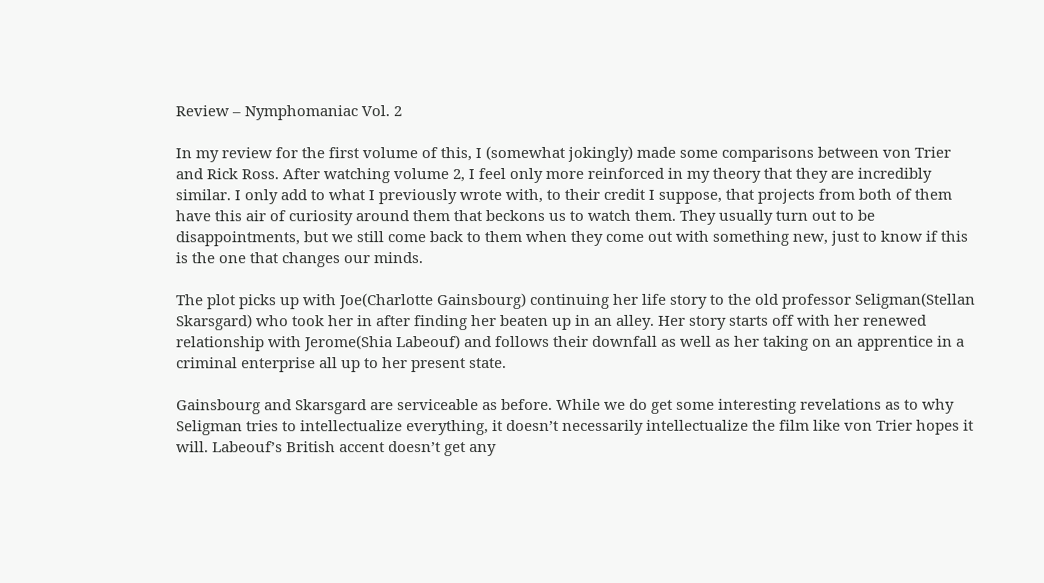Review – Nymphomaniac Vol. 2

In my review for the first volume of this, I (somewhat jokingly) made some comparisons between von Trier and Rick Ross. After watching volume 2, I feel only more reinforced in my theory that they are incredibly similar. I only add to what I previously wrote with, to their credit I suppose, that projects from both of them have this air of curiosity around them that beckons us to watch them. They usually turn out to be disappointments, but we still come back to them when they come out with something new, just to know if this is the one that changes our minds.

The plot picks up with Joe(Charlotte Gainsbourg) continuing her life story to the old professor Seligman(Stellan Skarsgard) who took her in after finding her beaten up in an alley. Her story starts off with her renewed relationship with Jerome(Shia Labeouf) and follows their downfall as well as her taking on an apprentice in a criminal enterprise all up to her present state.

Gainsbourg and Skarsgard are serviceable as before. While we do get some interesting revelations as to why Seligman tries to intellectualize everything, it doesn’t necessarily intellectualize the film like von Trier hopes it will. Labeouf’s British accent doesn’t get any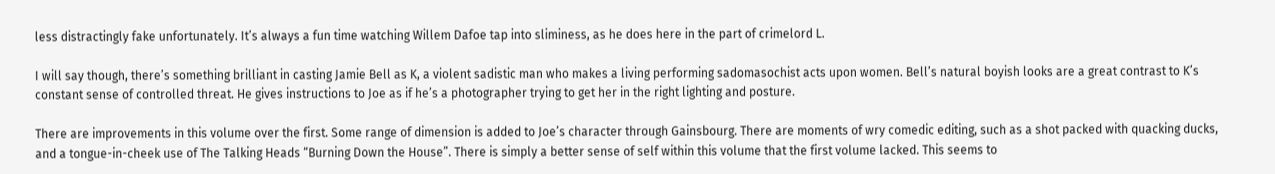less distractingly fake unfortunately. It’s always a fun time watching Willem Dafoe tap into sliminess, as he does here in the part of crimelord L.

I will say though, there’s something brilliant in casting Jamie Bell as K, a violent sadistic man who makes a living performing sadomasochist acts upon women. Bell’s natural boyish looks are a great contrast to K’s constant sense of controlled threat. He gives instructions to Joe as if he’s a photographer trying to get her in the right lighting and posture.

There are improvements in this volume over the first. Some range of dimension is added to Joe’s character through Gainsbourg. There are moments of wry comedic editing, such as a shot packed with quacking ducks, and a tongue-in-cheek use of The Talking Heads “Burning Down the House”. There is simply a better sense of self within this volume that the first volume lacked. This seems to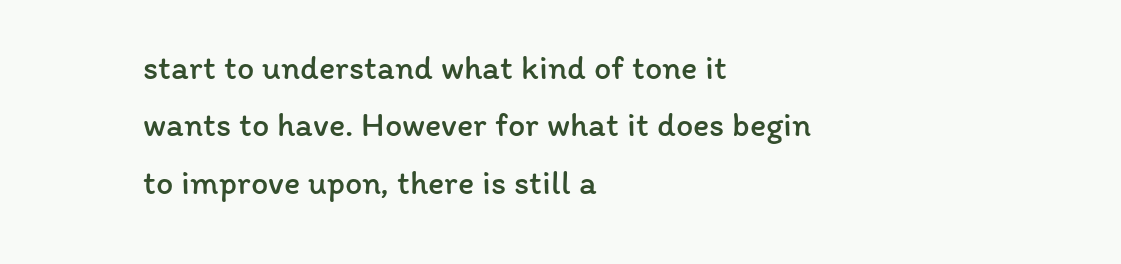start to understand what kind of tone it wants to have. However for what it does begin to improve upon, there is still a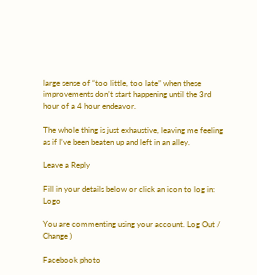large sense of “too little, too late” when these improvements don’t start happening until the 3rd hour of a 4 hour endeavor.

The whole thing is just exhaustive, leaving me feeling as if I’ve been beaten up and left in an alley.

Leave a Reply

Fill in your details below or click an icon to log in: Logo

You are commenting using your account. Log Out /  Change )

Facebook photo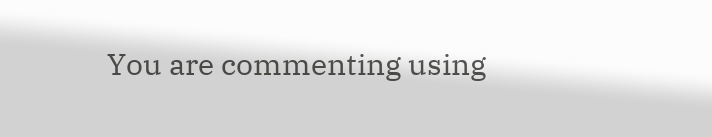You are commenting using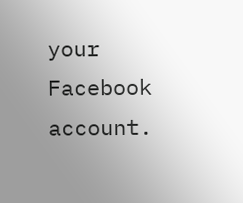your Facebook account.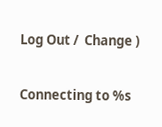Log Out /  Change )

Connecting to %s